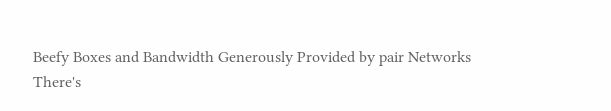Beefy Boxes and Bandwidth Generously Provided by pair Networks
There's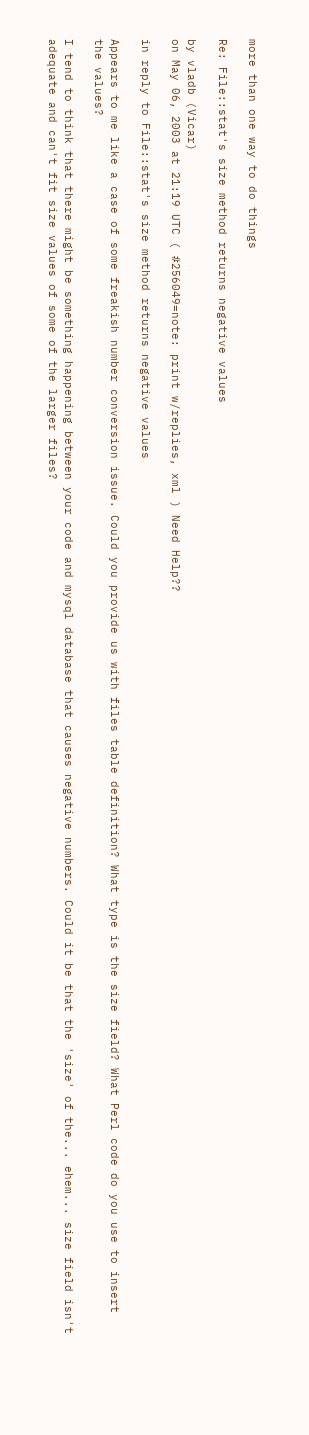more than one way to do things

Re: File::stat's size method returns negative values

by vladb (Vicar)
on May 06, 2003 at 21:19 UTC ( #256049=note: print w/replies, xml ) Need Help??

in reply to File::stat's size method returns negative values

Appears to me like a case of some freakish number conversion issue. Could you provide us with files table definition? What type is the size field? What Perl code do you use to insert the values?

I tend to think that there might be something happening between your code and mysql database that causes negative numbers. Could it be that the 'size' of the... ehem... size field isn't adequate and can't fit size values of some of the larger files?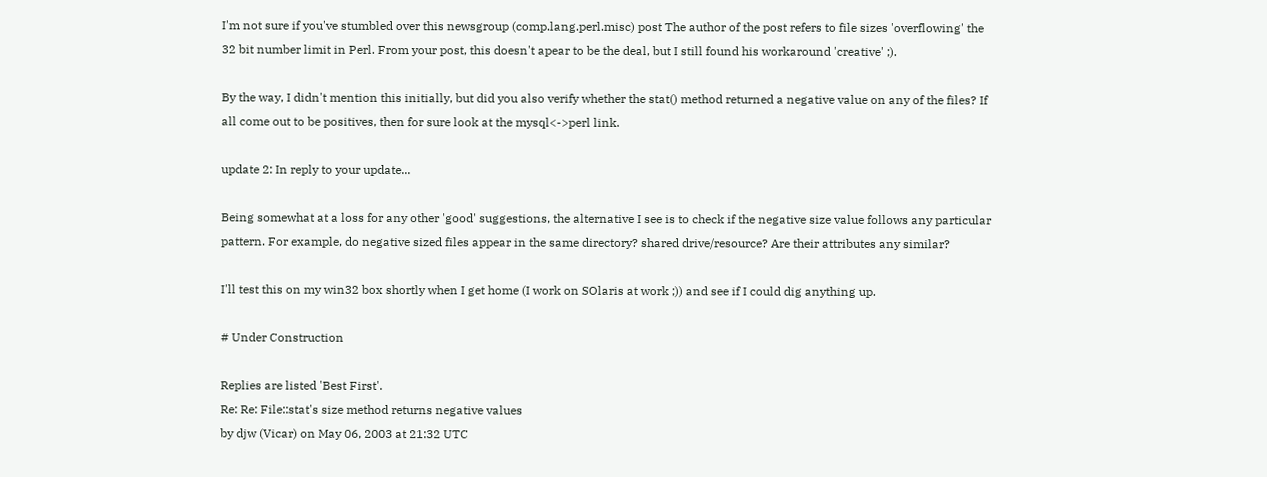I'm not sure if you've stumbled over this newsgroup (comp.lang.perl.misc) post The author of the post refers to file sizes 'overflowing' the 32 bit number limit in Perl. From your post, this doesn't apear to be the deal, but I still found his workaround 'creative' ;).

By the way, I didn't mention this initially, but did you also verify whether the stat() method returned a negative value on any of the files? If all come out to be positives, then for sure look at the mysql<->perl link.

update 2: In reply to your update...

Being somewhat at a loss for any other 'good' suggestions, the alternative I see is to check if the negative size value follows any particular pattern. For example, do negative sized files appear in the same directory? shared drive/resource? Are their attributes any similar?

I'll test this on my win32 box shortly when I get home (I work on SOlaris at work ;)) and see if I could dig anything up.

# Under Construction

Replies are listed 'Best First'.
Re: Re: File::stat's size method returns negative values
by djw (Vicar) on May 06, 2003 at 21:32 UTC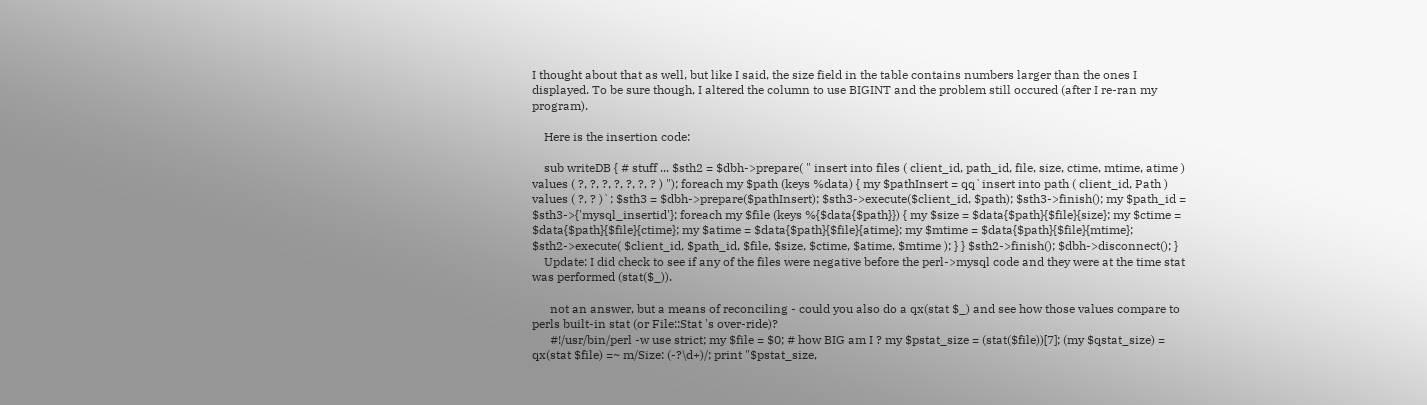I thought about that as well, but like I said, the size field in the table contains numbers larger than the ones I displayed. To be sure though, I altered the column to use BIGINT and the problem still occured (after I re-ran my program).

    Here is the insertion code:

    sub writeDB { # stuff ... $sth2 = $dbh->prepare( " insert into files ( client_id, path_id, file, size, ctime, mtime, atime ) values ( ?, ?, ?, ?, ?, ?, ? ) "); foreach my $path (keys %data) { my $pathInsert = qq`insert into path ( client_id, Path ) values ( ?, ? )`; $sth3 = $dbh->prepare($pathInsert); $sth3->execute($client_id, $path); $sth3->finish(); my $path_id = $sth3->{'mysql_insertid'}; foreach my $file (keys %{$data{$path}}) { my $size = $data{$path}{$file}{size}; my $ctime = $data{$path}{$file}{ctime}; my $atime = $data{$path}{$file}{atime}; my $mtime = $data{$path}{$file}{mtime}; $sth2->execute( $client_id, $path_id, $file, $size, $ctime, $atime, $mtime ); } } $sth2->finish(); $dbh->disconnect(); }
    Update: I did check to see if any of the files were negative before the perl->mysql code and they were at the time stat was performed (stat($_)).

      not an answer, but a means of reconciling - could you also do a qx(stat $_) and see how those values compare to perls built-in stat (or File::Stat 's over-ride)?
      #!/usr/bin/perl -w use strict; my $file = $0; # how BIG am I ? my $pstat_size = (stat($file))[7]; (my $qstat_size) = qx(stat $file) =~ m/Size: (-?\d+)/; print "$pstat_size,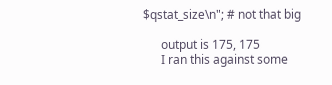$qstat_size\n"; # not that big

      output is 175, 175
      I ran this against some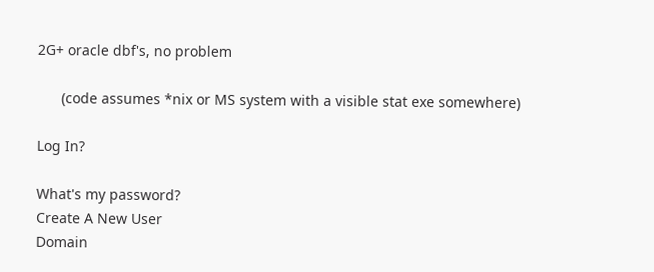2G+ oracle dbf's, no problem

      (code assumes *nix or MS system with a visible stat exe somewhere)

Log In?

What's my password?
Create A New User
Domain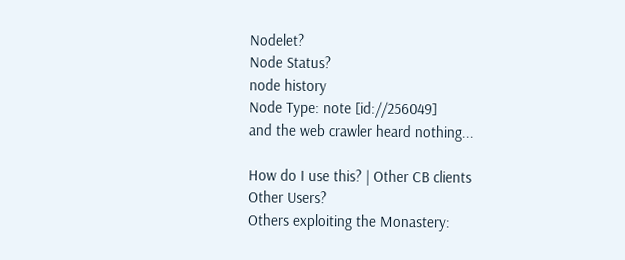Nodelet?
Node Status?
node history
Node Type: note [id://256049]
and the web crawler heard nothing...

How do I use this? | Other CB clients
Other Users?
Others exploiting the Monastery: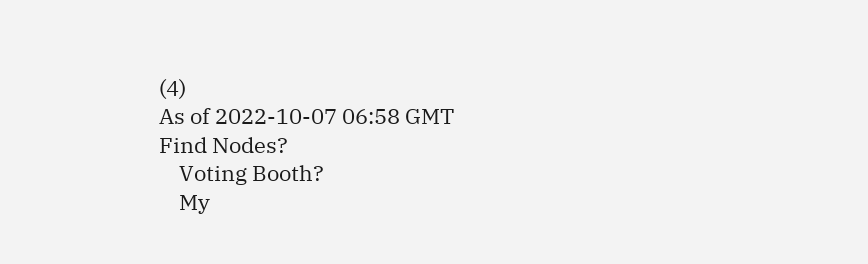(4)
As of 2022-10-07 06:58 GMT
Find Nodes?
    Voting Booth?
    My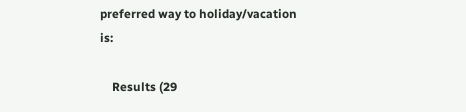preferred way to holiday/vacation is:

    Results (29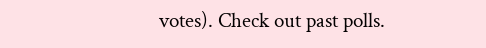votes). Check out past polls.